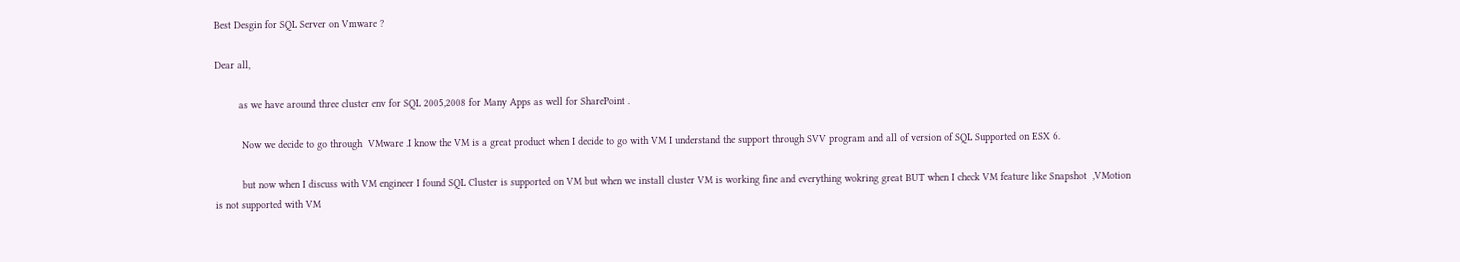Best Desgin for SQL Server on Vmware ?

Dear all,

        as we have around three cluster env for SQL 2005,2008 for Many Apps as well for SharePoint .

         Now we decide to go through  VMware .I know the VM is a great product when I decide to go with VM I understand the support through SVV program and all of version of SQL Supported on ESX 6.

         but now when I discuss with VM engineer I found SQL Cluster is supported on VM but when we install cluster VM is working fine and everything wokring great BUT when I check VM feature like Snapshot  ,VMotion is not supported with VM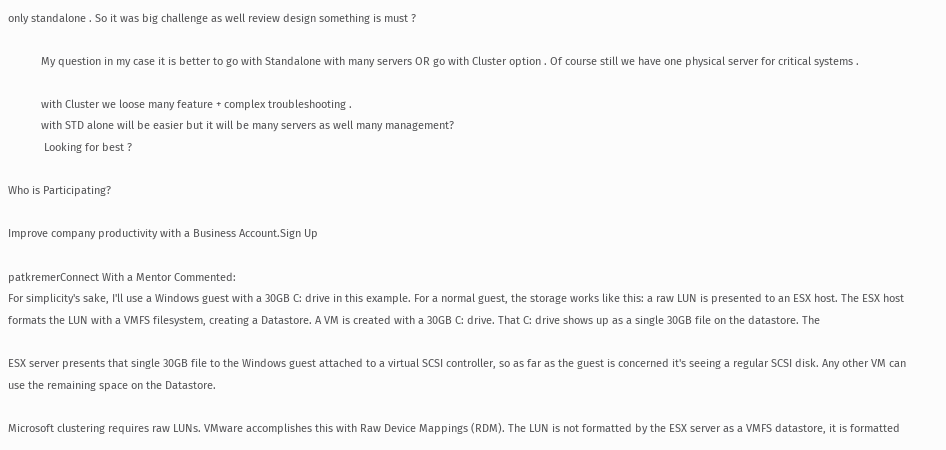only standalone . So it was big challenge as well review design something is must ?

           My question in my case it is better to go with Standalone with many servers OR go with Cluster option . Of course still we have one physical server for critical systems .

           with Cluster we loose many feature + complex troubleshooting .
           with STD alone will be easier but it will be many servers as well many management?
            Looking for best ?

Who is Participating?

Improve company productivity with a Business Account.Sign Up

patkremerConnect With a Mentor Commented:
For simplicity's sake, I'll use a Windows guest with a 30GB C: drive in this example. For a normal guest, the storage works like this: a raw LUN is presented to an ESX host. The ESX host formats the LUN with a VMFS filesystem, creating a Datastore. A VM is created with a 30GB C: drive. That C: drive shows up as a single 30GB file on the datastore. The

ESX server presents that single 30GB file to the Windows guest attached to a virtual SCSI controller, so as far as the guest is concerned it's seeing a regular SCSI disk. Any other VM can use the remaining space on the Datastore.

Microsoft clustering requires raw LUNs. VMware accomplishes this with Raw Device Mappings (RDM). The LUN is not formatted by the ESX server as a VMFS datastore, it is formatted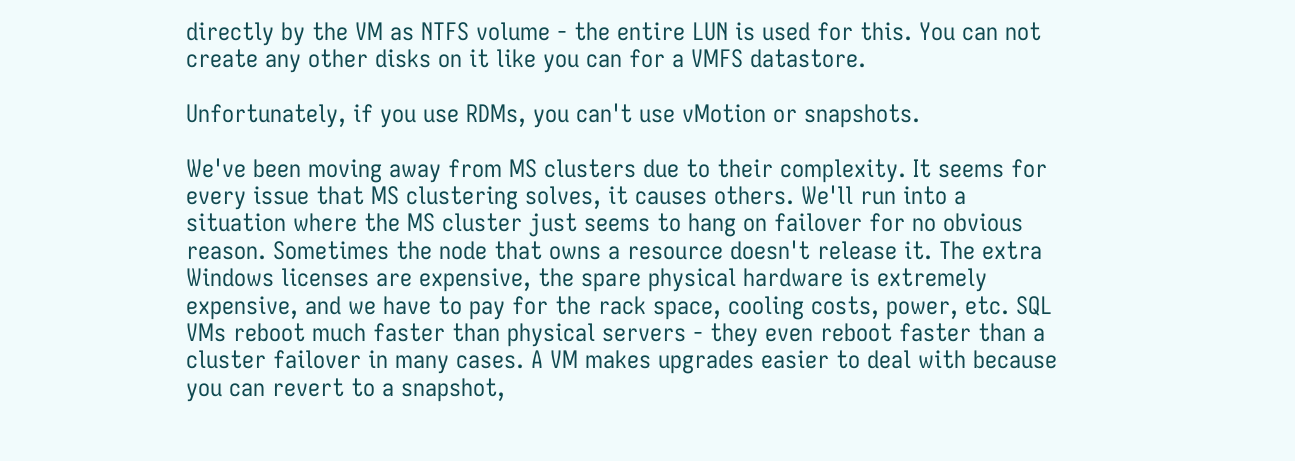directly by the VM as NTFS volume - the entire LUN is used for this. You can not create any other disks on it like you can for a VMFS datastore.

Unfortunately, if you use RDMs, you can't use vMotion or snapshots.

We've been moving away from MS clusters due to their complexity. It seems for every issue that MS clustering solves, it causes others. We'll run into a situation where the MS cluster just seems to hang on failover for no obvious reason. Sometimes the node that owns a resource doesn't release it. The extra Windows licenses are expensive, the spare physical hardware is extremely expensive, and we have to pay for the rack space, cooling costs, power, etc. SQL VMs reboot much faster than physical servers - they even reboot faster than a cluster failover in many cases. A VM makes upgrades easier to deal with because you can revert to a snapshot,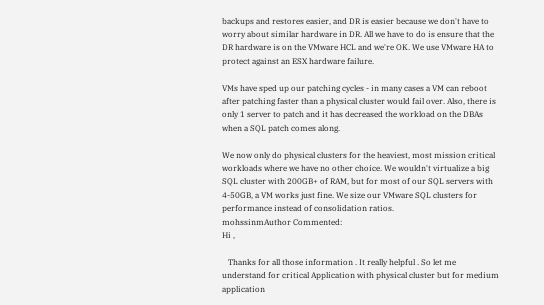backups and restores easier, and DR is easier because we don't have to worry about similar hardware in DR. All we have to do is ensure that the DR hardware is on the VMware HCL and we're OK. We use VMware HA to protect against an ESX hardware failure.

VMs have sped up our patching cycles - in many cases a VM can reboot after patching faster than a physical cluster would fail over. Also, there is only 1 server to patch and it has decreased the workload on the DBAs when a SQL patch comes along.

We now only do physical clusters for the heaviest, most mission critical workloads where we have no other choice. We wouldn't virtualize a big SQL cluster with 200GB+ of RAM, but for most of our SQL servers with 4-50GB, a VM works just fine. We size our VMware SQL clusters for performance instead of consolidation ratios.
mohssinmAuthor Commented:
Hi ,

   Thanks for all those information . It really helpful . So let me understand for critical Application with physical cluster but for medium application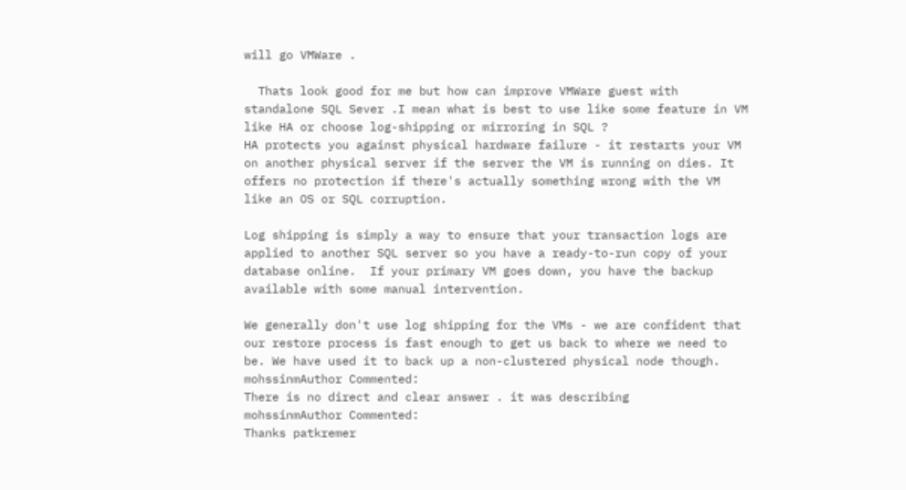will go VMWare .

  Thats look good for me but how can improve VMWare guest with standalone SQL Sever .I mean what is best to use like some feature in VM like HA or choose log-shipping or mirroring in SQL ?
HA protects you against physical hardware failure - it restarts your VM on another physical server if the server the VM is running on dies. It offers no protection if there's actually something wrong with the VM like an OS or SQL corruption.

Log shipping is simply a way to ensure that your transaction logs are applied to another SQL server so you have a ready-to-run copy of your database online.  If your primary VM goes down, you have the backup available with some manual intervention.

We generally don't use log shipping for the VMs - we are confident that our restore process is fast enough to get us back to where we need to be. We have used it to back up a non-clustered physical node though.
mohssinmAuthor Commented:
There is no direct and clear answer . it was describing
mohssinmAuthor Commented:
Thanks patkremer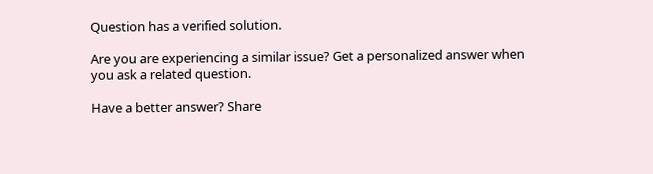Question has a verified solution.

Are you are experiencing a similar issue? Get a personalized answer when you ask a related question.

Have a better answer? Share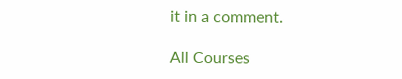it in a comment.

All Courses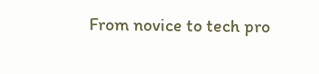From novice to tech pro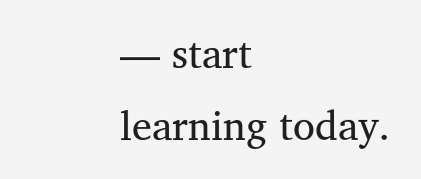— start learning today.